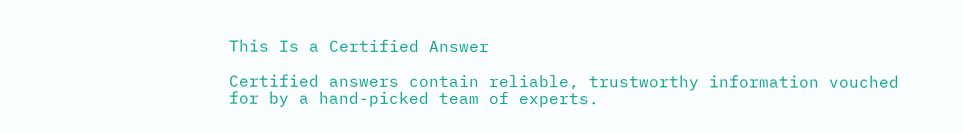This Is a Certified Answer

Certified answers contain reliable, trustworthy information vouched for by a hand-picked team of experts.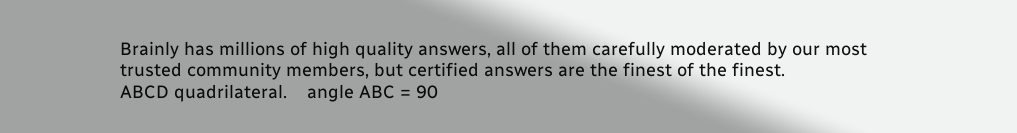Brainly has millions of high quality answers, all of them carefully moderated by our most trusted community members, but certified answers are the finest of the finest.
ABCD quadrilateral.    angle ABC = 90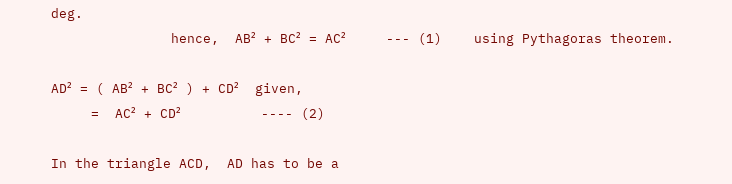deg.
               hence,  AB² + BC² = AC²     --- (1)    using Pythagoras theorem.

AD² = ( AB² + BC² ) + CD²  given,
     =  AC² + CD²          ---- (2)

In the triangle ACD,  AD has to be a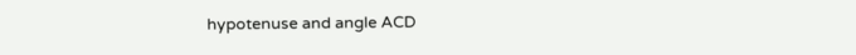hypotenuse and angle ACD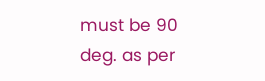must be 90 deg. as per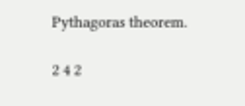Pythagoras theorem.

2 4 2